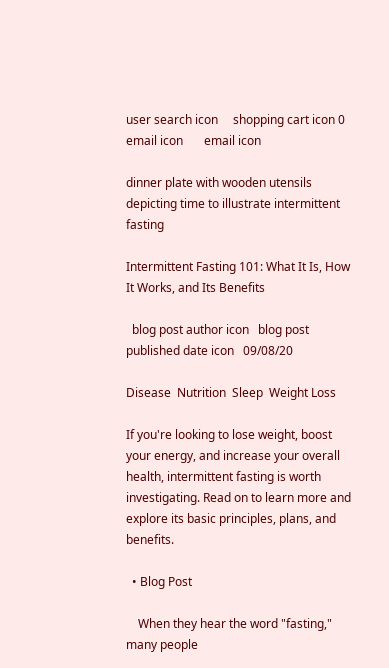user search icon     shopping cart icon 0   email icon       email icon

dinner plate with wooden utensils depicting time to illustrate intermittent fasting

Intermittent Fasting 101: What It Is, How It Works, and Its Benefits

  blog post author icon   blog post published date icon   09/08/20

Disease  Nutrition  Sleep  Weight Loss

If you're looking to lose weight, boost your energy, and increase your overall health, intermittent fasting is worth investigating. Read on to learn more and explore its basic principles, plans, and benefits.

  • Blog Post

    When they hear the word "fasting," many people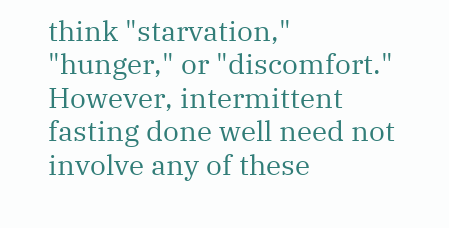think "starvation," "hunger," or "discomfort." However, intermittent fasting done well need not involve any of these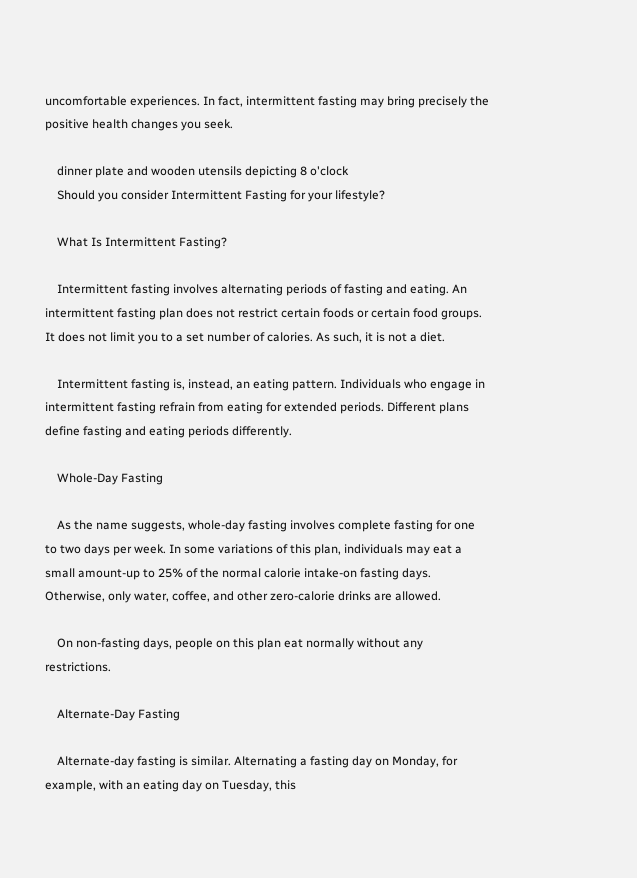uncomfortable experiences. In fact, intermittent fasting may bring precisely the positive health changes you seek.

    dinner plate and wooden utensils depicting 8 o'clock
    Should you consider Intermittent Fasting for your lifestyle?

    What Is Intermittent Fasting?

    Intermittent fasting involves alternating periods of fasting and eating. An intermittent fasting plan does not restrict certain foods or certain food groups. It does not limit you to a set number of calories. As such, it is not a diet.

    Intermittent fasting is, instead, an eating pattern. Individuals who engage in intermittent fasting refrain from eating for extended periods. Different plans define fasting and eating periods differently.

    Whole-Day Fasting

    As the name suggests, whole-day fasting involves complete fasting for one to two days per week. In some variations of this plan, individuals may eat a small amount-up to 25% of the normal calorie intake-on fasting days. Otherwise, only water, coffee, and other zero-calorie drinks are allowed.

    On non-fasting days, people on this plan eat normally without any restrictions.

    Alternate-Day Fasting

    Alternate-day fasting is similar. Alternating a fasting day on Monday, for example, with an eating day on Tuesday, this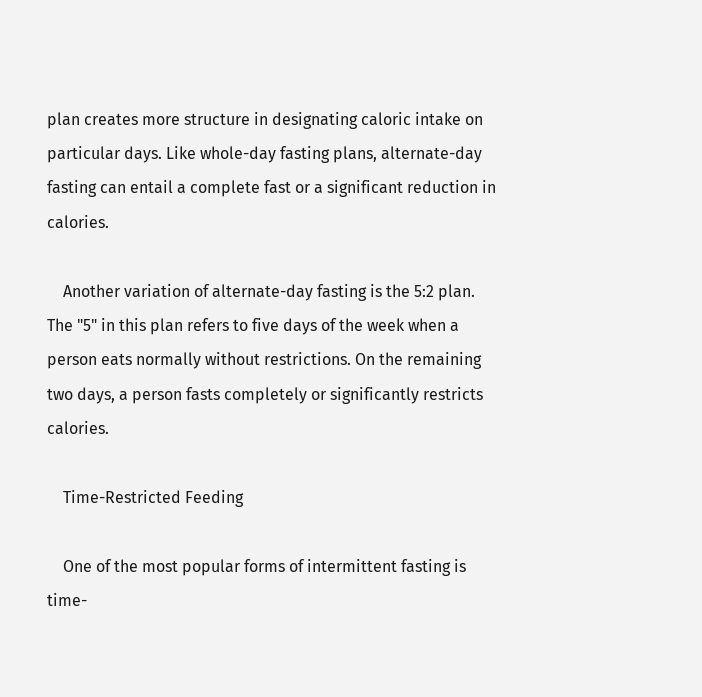plan creates more structure in designating caloric intake on particular days. Like whole-day fasting plans, alternate-day fasting can entail a complete fast or a significant reduction in calories.

    Another variation of alternate-day fasting is the 5:2 plan. The "5" in this plan refers to five days of the week when a person eats normally without restrictions. On the remaining two days, a person fasts completely or significantly restricts calories.

    Time-Restricted Feeding

    One of the most popular forms of intermittent fasting is time-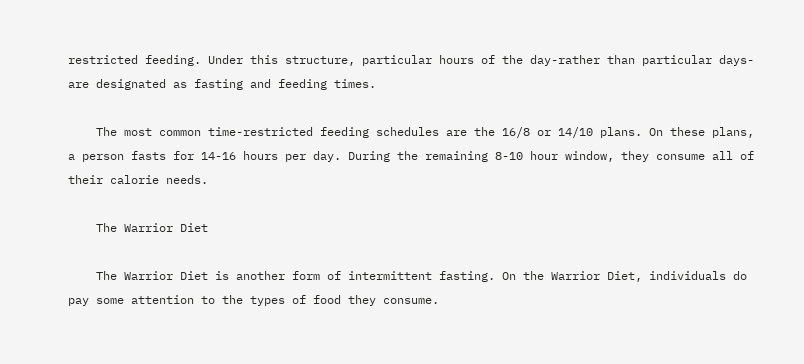restricted feeding. Under this structure, particular hours of the day-rather than particular days-are designated as fasting and feeding times.

    The most common time-restricted feeding schedules are the 16/8 or 14/10 plans. On these plans, a person fasts for 14-16 hours per day. During the remaining 8-10 hour window, they consume all of their calorie needs.

    The Warrior Diet

    The Warrior Diet is another form of intermittent fasting. On the Warrior Diet, individuals do pay some attention to the types of food they consume.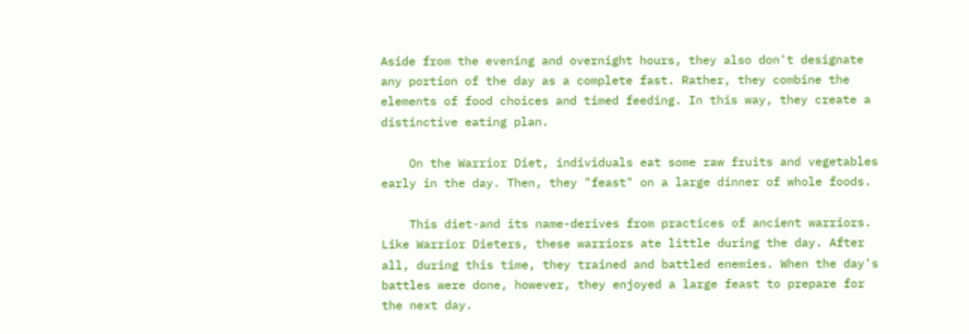Aside from the evening and overnight hours, they also don't designate any portion of the day as a complete fast. Rather, they combine the elements of food choices and timed feeding. In this way, they create a distinctive eating plan.

    On the Warrior Diet, individuals eat some raw fruits and vegetables early in the day. Then, they "feast" on a large dinner of whole foods.

    This diet-and its name-derives from practices of ancient warriors. Like Warrior Dieters, these warriors ate little during the day. After all, during this time, they trained and battled enemies. When the day's battles were done, however, they enjoyed a large feast to prepare for the next day.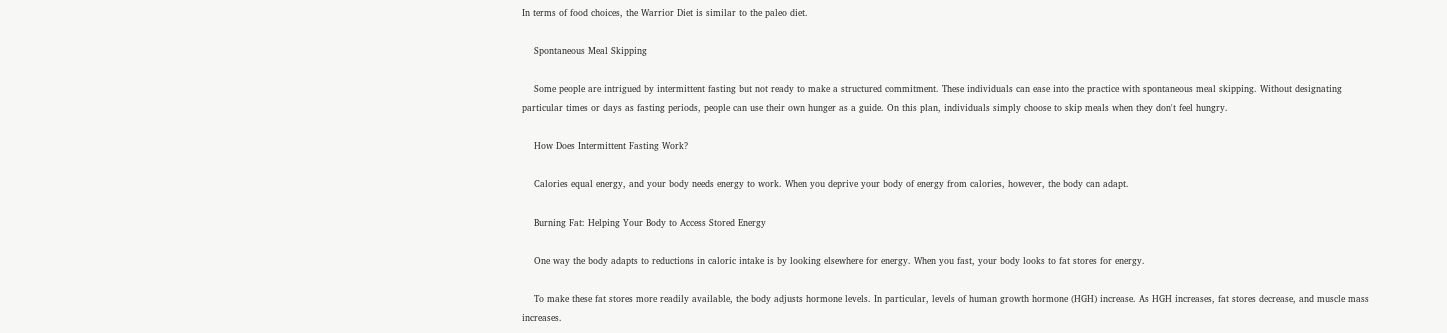In terms of food choices, the Warrior Diet is similar to the paleo diet.

    Spontaneous Meal Skipping

    Some people are intrigued by intermittent fasting but not ready to make a structured commitment. These individuals can ease into the practice with spontaneous meal skipping. Without designating particular times or days as fasting periods, people can use their own hunger as a guide. On this plan, individuals simply choose to skip meals when they don't feel hungry.

    How Does Intermittent Fasting Work?

    Calories equal energy, and your body needs energy to work. When you deprive your body of energy from calories, however, the body can adapt.

    Burning Fat: Helping Your Body to Access Stored Energy

    One way the body adapts to reductions in caloric intake is by looking elsewhere for energy. When you fast, your body looks to fat stores for energy.

    To make these fat stores more readily available, the body adjusts hormone levels. In particular, levels of human growth hormone (HGH) increase. As HGH increases, fat stores decrease, and muscle mass increases.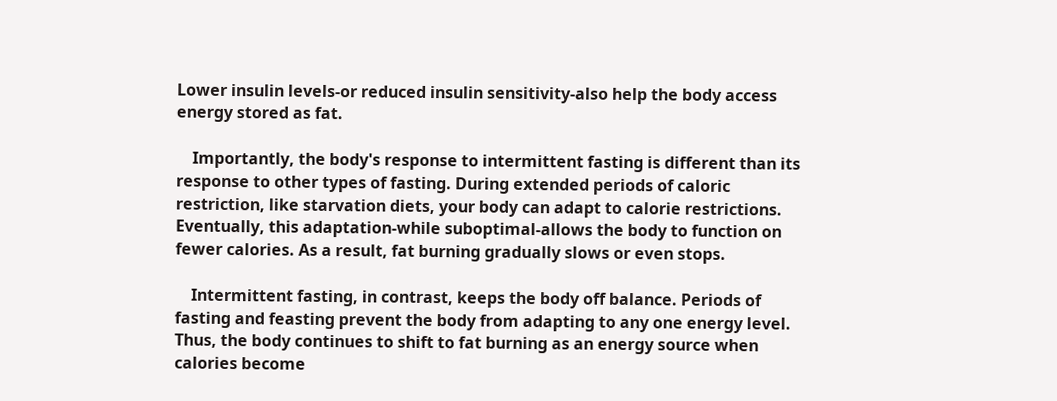Lower insulin levels-or reduced insulin sensitivity-also help the body access energy stored as fat.

    Importantly, the body's response to intermittent fasting is different than its response to other types of fasting. During extended periods of caloric restriction, like starvation diets, your body can adapt to calorie restrictions. Eventually, this adaptation-while suboptimal-allows the body to function on fewer calories. As a result, fat burning gradually slows or even stops.

    Intermittent fasting, in contrast, keeps the body off balance. Periods of fasting and feasting prevent the body from adapting to any one energy level. Thus, the body continues to shift to fat burning as an energy source when calories become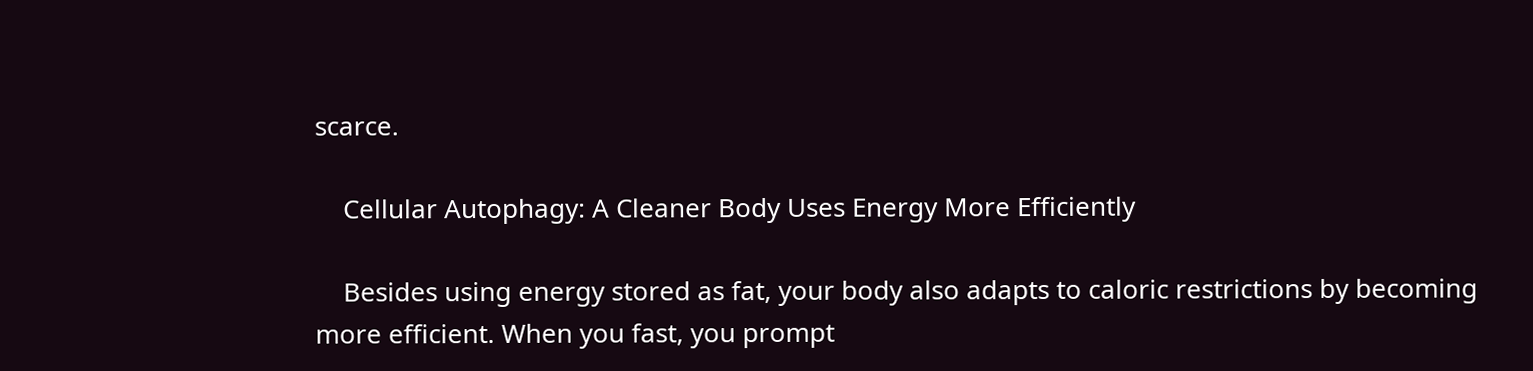scarce.

    Cellular Autophagy: A Cleaner Body Uses Energy More Efficiently

    Besides using energy stored as fat, your body also adapts to caloric restrictions by becoming more efficient. When you fast, you prompt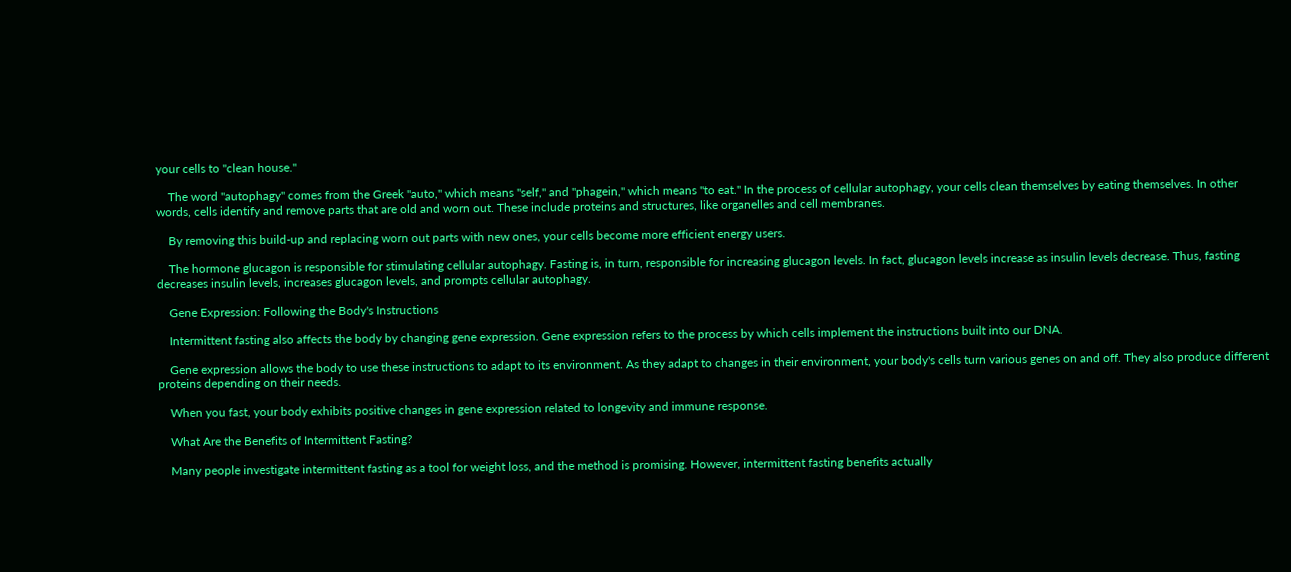your cells to "clean house."

    The word "autophagy" comes from the Greek "auto," which means "self," and "phagein," which means "to eat." In the process of cellular autophagy, your cells clean themselves by eating themselves. In other words, cells identify and remove parts that are old and worn out. These include proteins and structures, like organelles and cell membranes.

    By removing this build-up and replacing worn out parts with new ones, your cells become more efficient energy users.

    The hormone glucagon is responsible for stimulating cellular autophagy. Fasting is, in turn, responsible for increasing glucagon levels. In fact, glucagon levels increase as insulin levels decrease. Thus, fasting decreases insulin levels, increases glucagon levels, and prompts cellular autophagy.

    Gene Expression: Following the Body's Instructions

    Intermittent fasting also affects the body by changing gene expression. Gene expression refers to the process by which cells implement the instructions built into our DNA.

    Gene expression allows the body to use these instructions to adapt to its environment. As they adapt to changes in their environment, your body's cells turn various genes on and off. They also produce different proteins depending on their needs.

    When you fast, your body exhibits positive changes in gene expression related to longevity and immune response.

    What Are the Benefits of Intermittent Fasting?

    Many people investigate intermittent fasting as a tool for weight loss, and the method is promising. However, intermittent fasting benefits actually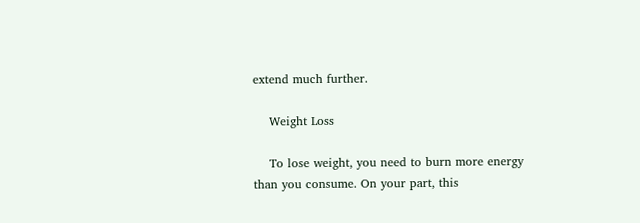extend much further.

    Weight Loss

    To lose weight, you need to burn more energy than you consume. On your part, this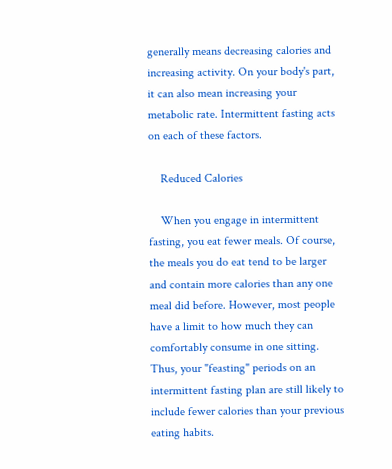generally means decreasing calories and increasing activity. On your body's part, it can also mean increasing your metabolic rate. Intermittent fasting acts on each of these factors.

    Reduced Calories

    When you engage in intermittent fasting, you eat fewer meals. Of course, the meals you do eat tend to be larger and contain more calories than any one meal did before. However, most people have a limit to how much they can comfortably consume in one sitting. Thus, your "feasting" periods on an intermittent fasting plan are still likely to include fewer calories than your previous eating habits.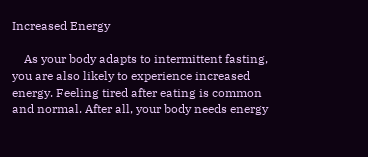Increased Energy

    As your body adapts to intermittent fasting, you are also likely to experience increased energy. Feeling tired after eating is common and normal. After all, your body needs energy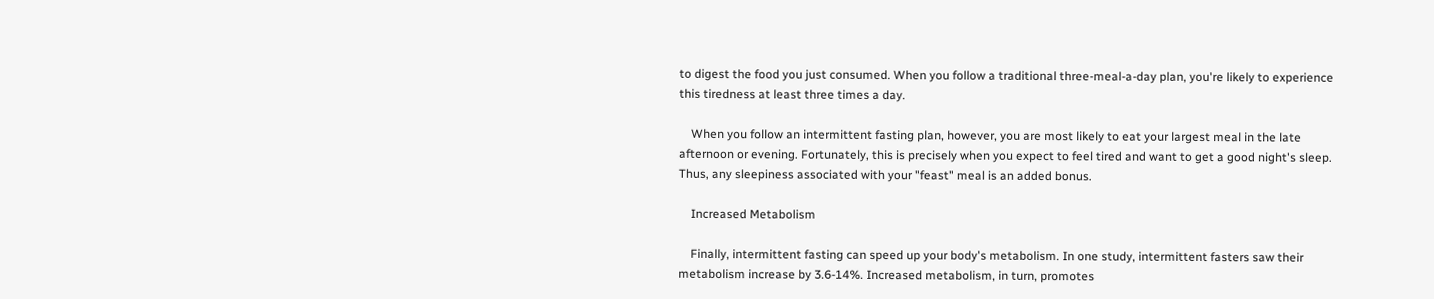to digest the food you just consumed. When you follow a traditional three-meal-a-day plan, you're likely to experience this tiredness at least three times a day.

    When you follow an intermittent fasting plan, however, you are most likely to eat your largest meal in the late afternoon or evening. Fortunately, this is precisely when you expect to feel tired and want to get a good night's sleep. Thus, any sleepiness associated with your "feast" meal is an added bonus.

    Increased Metabolism

    Finally, intermittent fasting can speed up your body's metabolism. In one study, intermittent fasters saw their metabolism increase by 3.6-14%. Increased metabolism, in turn, promotes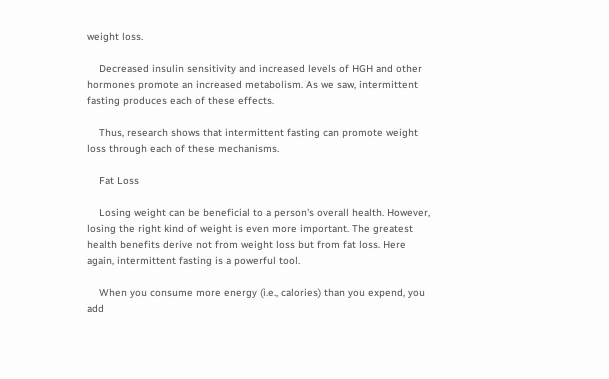weight loss.

    Decreased insulin sensitivity and increased levels of HGH and other hormones promote an increased metabolism. As we saw, intermittent fasting produces each of these effects.

    Thus, research shows that intermittent fasting can promote weight loss through each of these mechanisms.

    Fat Loss

    Losing weight can be beneficial to a person's overall health. However, losing the right kind of weight is even more important. The greatest health benefits derive not from weight loss but from fat loss. Here again, intermittent fasting is a powerful tool.

    When you consume more energy (i.e., calories) than you expend, you add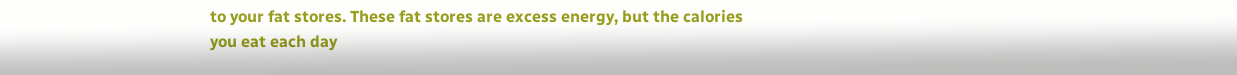to your fat stores. These fat stores are excess energy, but the calories you eat each day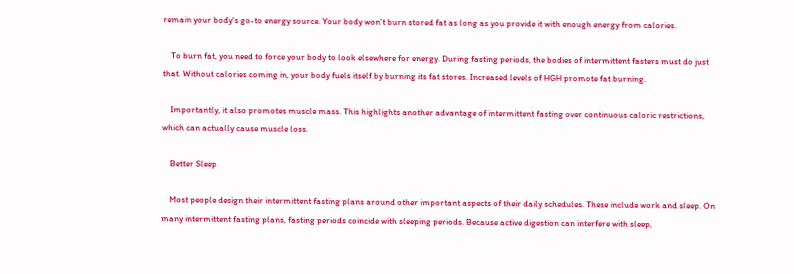remain your body's go-to energy source. Your body won't burn stored fat as long as you provide it with enough energy from calories.

    To burn fat, you need to force your body to look elsewhere for energy. During fasting periods, the bodies of intermittent fasters must do just that. Without calories coming in, your body fuels itself by burning its fat stores. Increased levels of HGH promote fat burning.

    Importantly, it also promotes muscle mass. This highlights another advantage of intermittent fasting over continuous caloric restrictions, which can actually cause muscle loss.

    Better Sleep

    Most people design their intermittent fasting plans around other important aspects of their daily schedules. These include work and sleep. On many intermittent fasting plans, fasting periods coincide with sleeping periods. Because active digestion can interfere with sleep,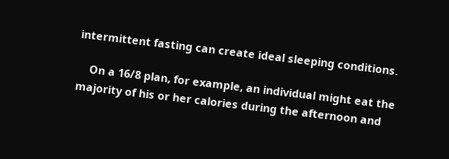intermittent fasting can create ideal sleeping conditions.

    On a 16/8 plan, for example, an individual might eat the majority of his or her calories during the afternoon and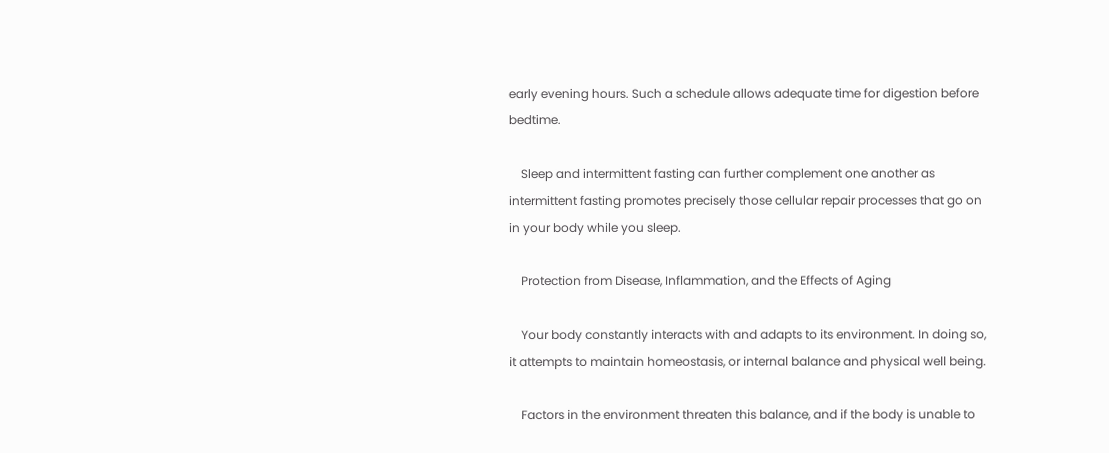early evening hours. Such a schedule allows adequate time for digestion before bedtime.

    Sleep and intermittent fasting can further complement one another as intermittent fasting promotes precisely those cellular repair processes that go on in your body while you sleep.

    Protection from Disease, Inflammation, and the Effects of Aging

    Your body constantly interacts with and adapts to its environment. In doing so, it attempts to maintain homeostasis, or internal balance and physical well being.

    Factors in the environment threaten this balance, and if the body is unable to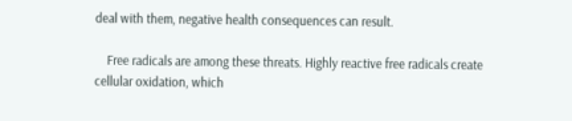deal with them, negative health consequences can result.

    Free radicals are among these threats. Highly reactive free radicals create cellular oxidation, which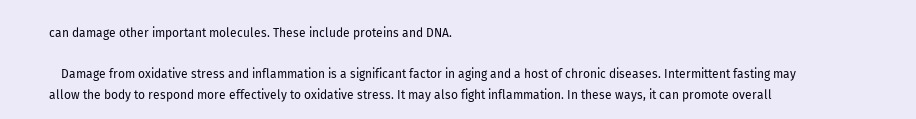can damage other important molecules. These include proteins and DNA.

    Damage from oxidative stress and inflammation is a significant factor in aging and a host of chronic diseases. Intermittent fasting may allow the body to respond more effectively to oxidative stress. It may also fight inflammation. In these ways, it can promote overall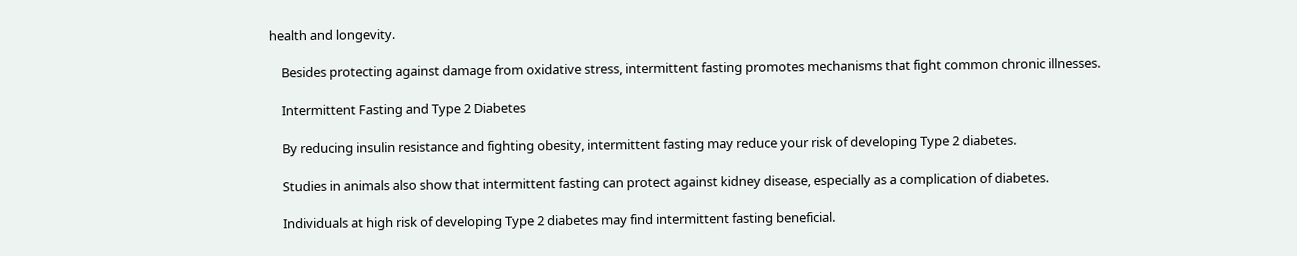health and longevity.

    Besides protecting against damage from oxidative stress, intermittent fasting promotes mechanisms that fight common chronic illnesses.

    Intermittent Fasting and Type 2 Diabetes

    By reducing insulin resistance and fighting obesity, intermittent fasting may reduce your risk of developing Type 2 diabetes.

    Studies in animals also show that intermittent fasting can protect against kidney disease, especially as a complication of diabetes.

    Individuals at high risk of developing Type 2 diabetes may find intermittent fasting beneficial.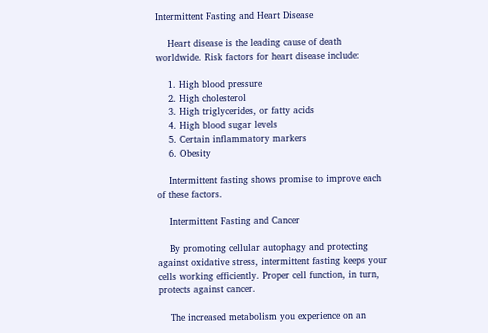Intermittent Fasting and Heart Disease

    Heart disease is the leading cause of death worldwide. Risk factors for heart disease include:

    1. High blood pressure
    2. High cholesterol
    3. High triglycerides, or fatty acids
    4. High blood sugar levels
    5. Certain inflammatory markers
    6. Obesity

    Intermittent fasting shows promise to improve each of these factors.

    Intermittent Fasting and Cancer

    By promoting cellular autophagy and protecting against oxidative stress, intermittent fasting keeps your cells working efficiently. Proper cell function, in turn, protects against cancer.

    The increased metabolism you experience on an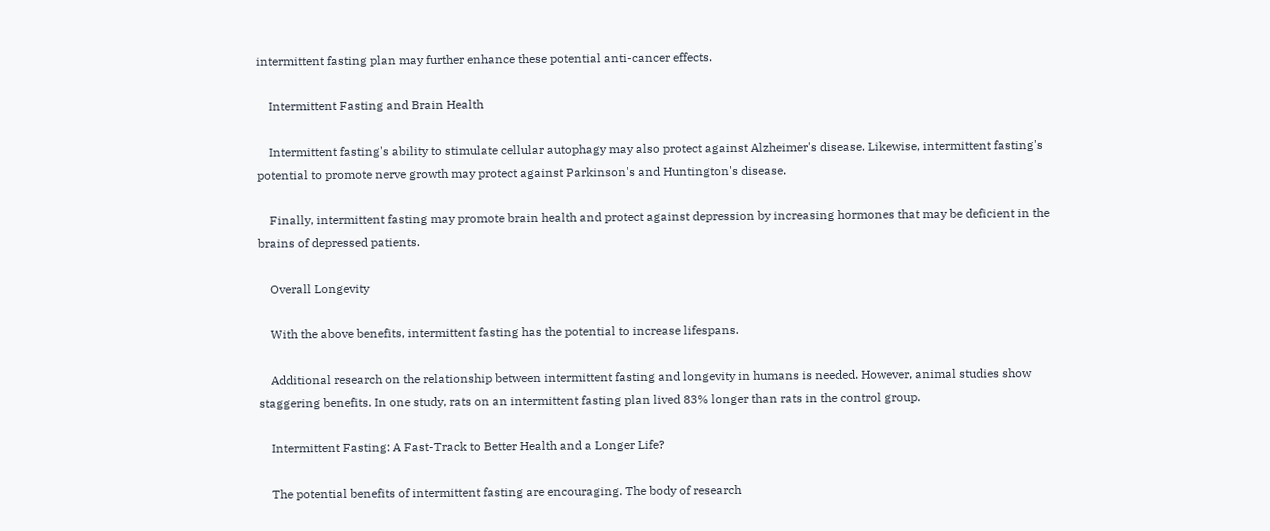intermittent fasting plan may further enhance these potential anti-cancer effects.

    Intermittent Fasting and Brain Health

    Intermittent fasting's ability to stimulate cellular autophagy may also protect against Alzheimer's disease. Likewise, intermittent fasting's potential to promote nerve growth may protect against Parkinson's and Huntington's disease.

    Finally, intermittent fasting may promote brain health and protect against depression by increasing hormones that may be deficient in the brains of depressed patients.

    Overall Longevity

    With the above benefits, intermittent fasting has the potential to increase lifespans.

    Additional research on the relationship between intermittent fasting and longevity in humans is needed. However, animal studies show staggering benefits. In one study, rats on an intermittent fasting plan lived 83% longer than rats in the control group.

    Intermittent Fasting: A Fast-Track to Better Health and a Longer Life?

    The potential benefits of intermittent fasting are encouraging. The body of research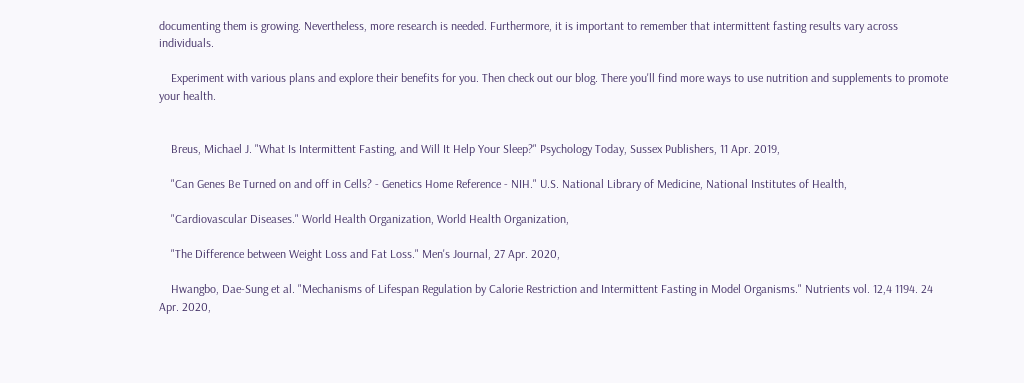documenting them is growing. Nevertheless, more research is needed. Furthermore, it is important to remember that intermittent fasting results vary across individuals.

    Experiment with various plans and explore their benefits for you. Then check out our blog. There you'll find more ways to use nutrition and supplements to promote your health.


    Breus, Michael J. "What Is Intermittent Fasting, and Will It Help Your Sleep?" Psychology Today, Sussex Publishers, 11 Apr. 2019,

    "Can Genes Be Turned on and off in Cells? - Genetics Home Reference - NIH." U.S. National Library of Medicine, National Institutes of Health,

    "Cardiovascular Diseases." World Health Organization, World Health Organization,

    "The Difference between Weight Loss and Fat Loss." Men's Journal, 27 Apr. 2020,

    Hwangbo, Dae-Sung et al. "Mechanisms of Lifespan Regulation by Calorie Restriction and Intermittent Fasting in Model Organisms." Nutrients vol. 12,4 1194. 24 Apr. 2020,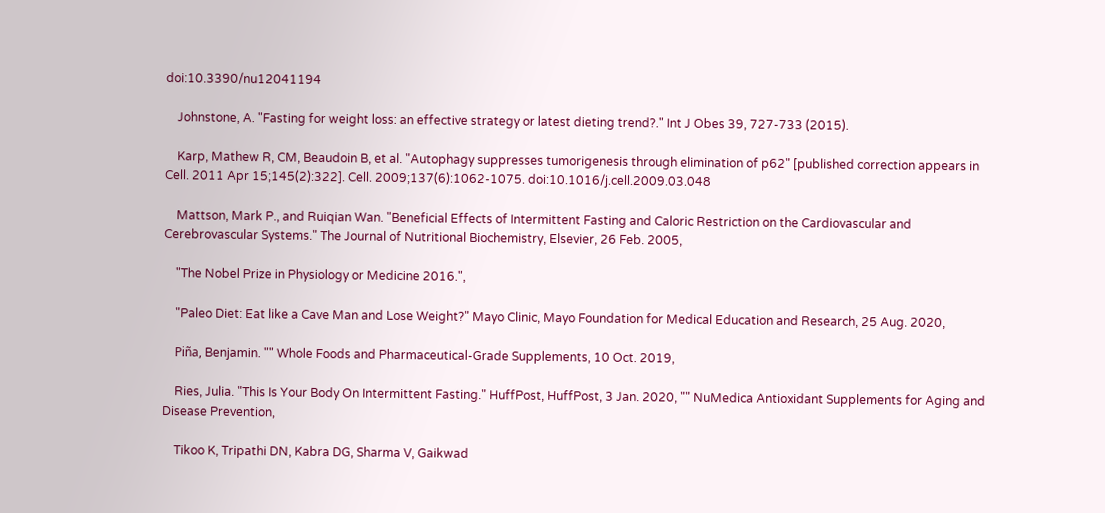doi:10.3390/nu12041194

    Johnstone, A. "Fasting for weight loss: an effective strategy or latest dieting trend?." Int J Obes 39, 727-733 (2015).

    Karp, Mathew R, CM, Beaudoin B, et al. "Autophagy suppresses tumorigenesis through elimination of p62" [published correction appears in Cell. 2011 Apr 15;145(2):322]. Cell. 2009;137(6):1062-1075. doi:10.1016/j.cell.2009.03.048

    Mattson, Mark P., and Ruiqian Wan. "Beneficial Effects of Intermittent Fasting and Caloric Restriction on the Cardiovascular and Cerebrovascular Systems." The Journal of Nutritional Biochemistry, Elsevier, 26 Feb. 2005,

    "The Nobel Prize in Physiology or Medicine 2016.",

    "Paleo Diet: Eat like a Cave Man and Lose Weight?" Mayo Clinic, Mayo Foundation for Medical Education and Research, 25 Aug. 2020,

    Piña, Benjamin. "" Whole Foods and Pharmaceutical-Grade Supplements, 10 Oct. 2019,

    Ries, Julia. "This Is Your Body On Intermittent Fasting." HuffPost, HuffPost, 3 Jan. 2020, "" NuMedica Antioxidant Supplements for Aging and Disease Prevention,

    Tikoo K, Tripathi DN, Kabra DG, Sharma V, Gaikwad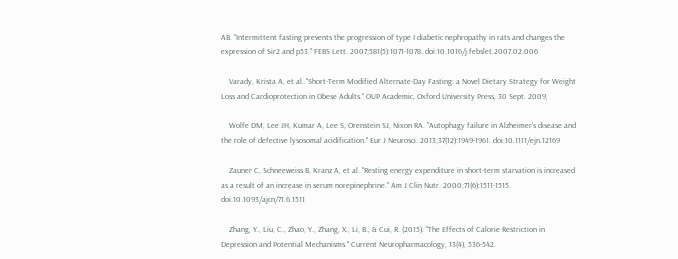AB. "Intermittent fasting prevents the progression of type I diabetic nephropathy in rats and changes the expression of Sir2 and p53." FEBS Lett. 2007;581(5):1071-1078. doi:10.1016/j.febslet.2007.02.006

    Varady, Krista A, et al. "Short-Term Modified Alternate-Day Fasting: a Novel Dietary Strategy for Weight Loss and Cardioprotection in Obese Adults." OUP Academic, Oxford University Press, 30 Sept. 2009,

    Wolfe DM, Lee JH, Kumar A, Lee S, Orenstein SJ, Nixon RA. "Autophagy failure in Alzheimer's disease and the role of defective lysosomal acidification." Eur J Neurosci. 2013;37(12):1949-1961. doi:10.1111/ejn.12169

    Zauner C, Schneeweiss B, Kranz A, et al. "Resting energy expenditure in short-term starvation is increased as a result of an increase in serum norepinephrine." Am J Clin Nutr. 2000;71(6):1511-1515. doi:10.1093/ajcn/71.6.1511

    Zhang, Y., Liu, C., Zhao, Y., Zhang, X., Li, B., & Cui, R. (2015). "The Effects of Calorie Restriction in Depression and Potential Mechanisms." Current Neuropharmacology, 13(4), 536-542.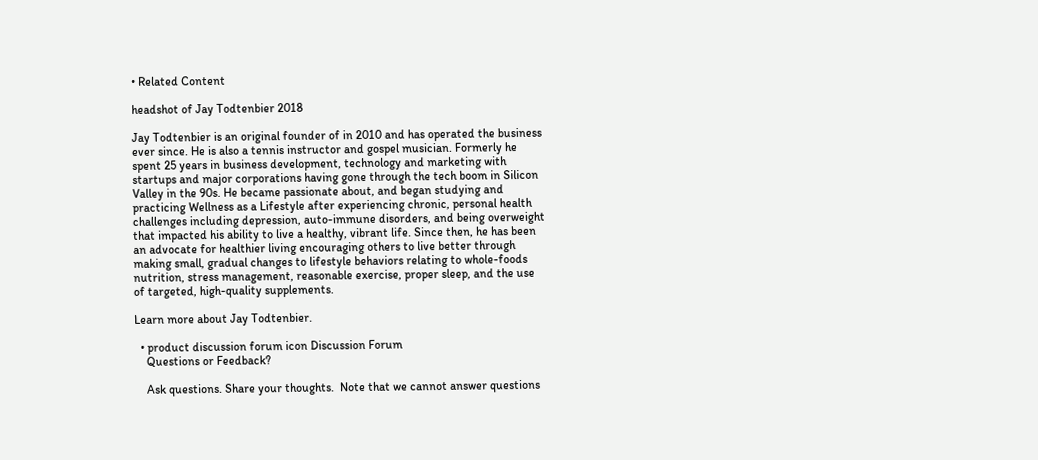• Related Content

headshot of Jay Todtenbier 2018

Jay Todtenbier is an original founder of in 2010 and has operated the business ever since. He is also a tennis instructor and gospel musician. Formerly he spent 25 years in business development, technology and marketing with startups and major corporations having gone through the tech boom in Silicon Valley in the 90s. He became passionate about, and began studying and practicing Wellness as a Lifestyle after experiencing chronic, personal health challenges including depression, auto-immune disorders, and being overweight that impacted his ability to live a healthy, vibrant life. Since then, he has been an advocate for healthier living encouraging others to live better through making small, gradual changes to lifestyle behaviors relating to whole-foods nutrition, stress management, reasonable exercise, proper sleep, and the use of targeted, high-quality supplements.

Learn more about Jay Todtenbier.

  • product discussion forum icon Discussion Forum
    Questions or Feedback?

    Ask questions. Share your thoughts.  Note that we cannot answer questions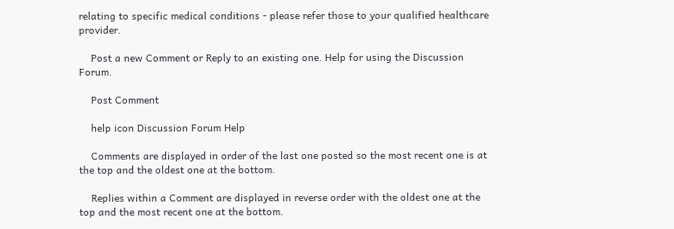relating to specific medical conditions - please refer those to your qualified healthcare provider.

    Post a new Comment or Reply to an existing one. Help for using the Discussion Forum.

    Post Comment

    help icon Discussion Forum Help

    Comments are displayed in order of the last one posted so the most recent one is at the top and the oldest one at the bottom.

    Replies within a Comment are displayed in reverse order with the oldest one at the top and the most recent one at the bottom.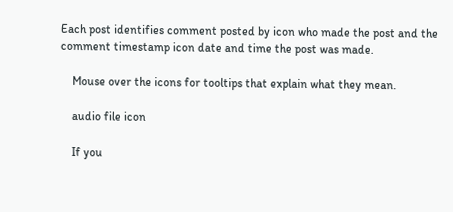Each post identifies comment posted by icon who made the post and the comment timestamp icon date and time the post was made.

    Mouse over the icons for tooltips that explain what they mean.

    audio file icon

    If you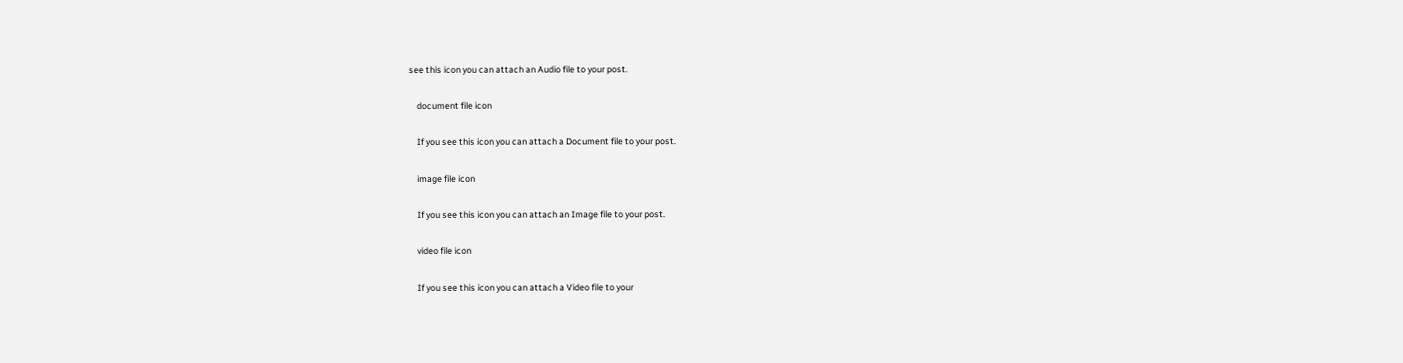see this icon you can attach an Audio file to your post.

    document file icon

    If you see this icon you can attach a Document file to your post.

    image file icon

    If you see this icon you can attach an Image file to your post.

    video file icon

    If you see this icon you can attach a Video file to your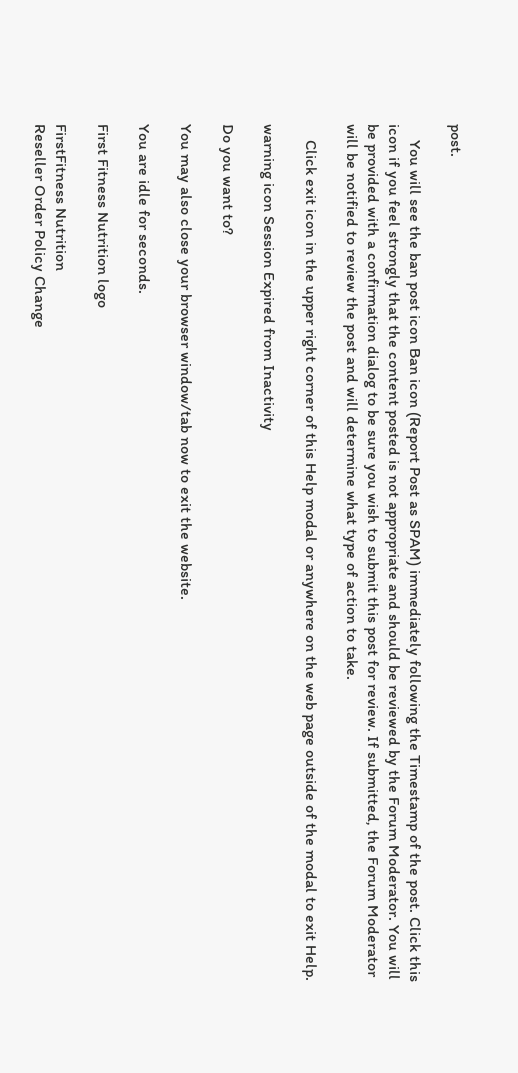post.

    You will see the ban post icon Ban icon (Report Post as SPAM) immediately following the Timestamp of the post. Click this icon if you feel strongly that the content posted is not appropriate and should be reviewed by the Forum Moderator. You will be provided with a confirmation dialog to be sure you wish to submit this post for review. If submitted, the Forum Moderator will be notified to review the post and will determine what type of action to take.

    Click exit icon in the upper right corner of this Help modal or anywhere on the web page outside of the modal to exit Help.

warning icon Session Expired from Inactivity

Do you want to?

You may also close your browser window/tab now to exit the website.

You are idle for seconds.

First Fitness Nutrition logo

FirstFitness Nutrition
Reseller Order Policy Change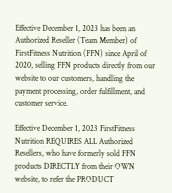Effective December 1, 2023 has been an Authorized Reseller (Team Member) of FirstFitness Nutrition (FFN) since April of 2020, selling FFN products directly from our website to our customers, handling the payment processing, order fulfillment, and customer service.

Effective December 1, 2023 FirstFitness Nutrition REQUIRES ALL Authorized Resellers, who have formerly sold FFN products DIRECTLY from their OWN website, to refer the PRODUCT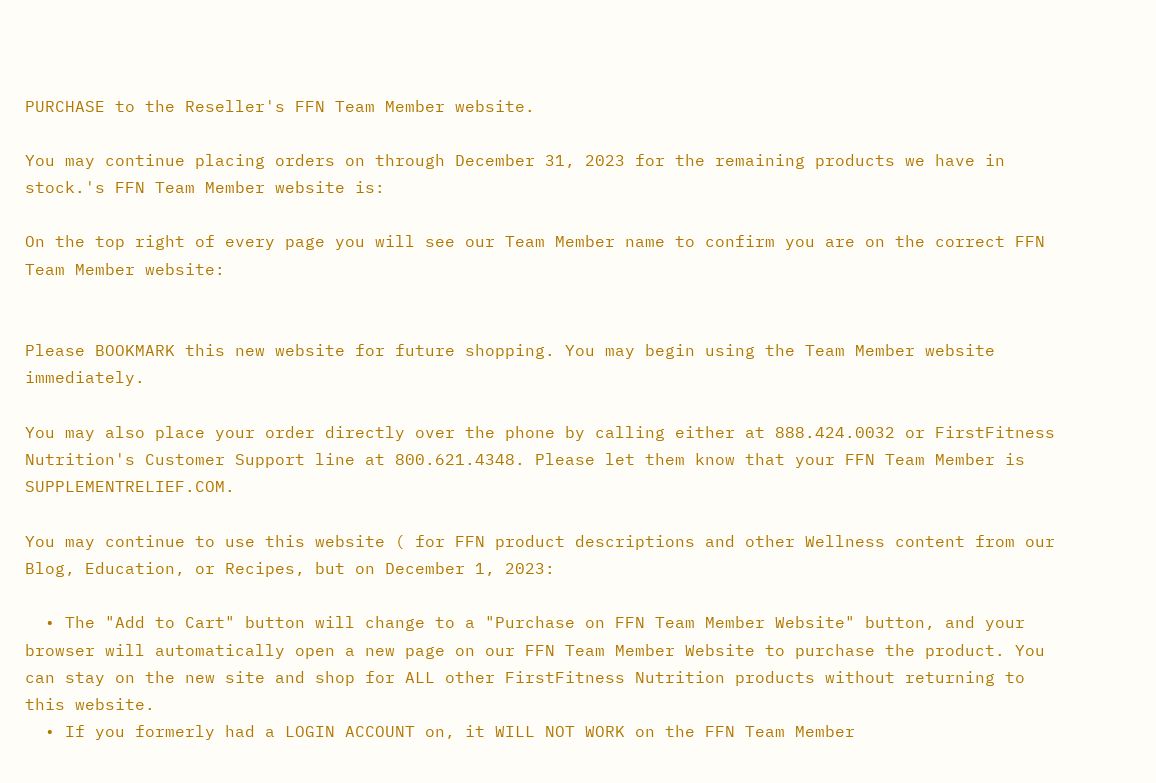PURCHASE to the Reseller's FFN Team Member website.

You may continue placing orders on through December 31, 2023 for the remaining products we have in stock.'s FFN Team Member website is:

On the top right of every page you will see our Team Member name to confirm you are on the correct FFN Team Member website:


Please BOOKMARK this new website for future shopping. You may begin using the Team Member website immediately.

You may also place your order directly over the phone by calling either at 888.424.0032 or FirstFitness Nutrition's Customer Support line at 800.621.4348. Please let them know that your FFN Team Member is SUPPLEMENTRELIEF.COM.

You may continue to use this website ( for FFN product descriptions and other Wellness content from our Blog, Education, or Recipes, but on December 1, 2023:

  • The "Add to Cart" button will change to a "Purchase on FFN Team Member Website" button, and your browser will automatically open a new page on our FFN Team Member Website to purchase the product. You can stay on the new site and shop for ALL other FirstFitness Nutrition products without returning to this website.
  • If you formerly had a LOGIN ACCOUNT on, it WILL NOT WORK on the FFN Team Member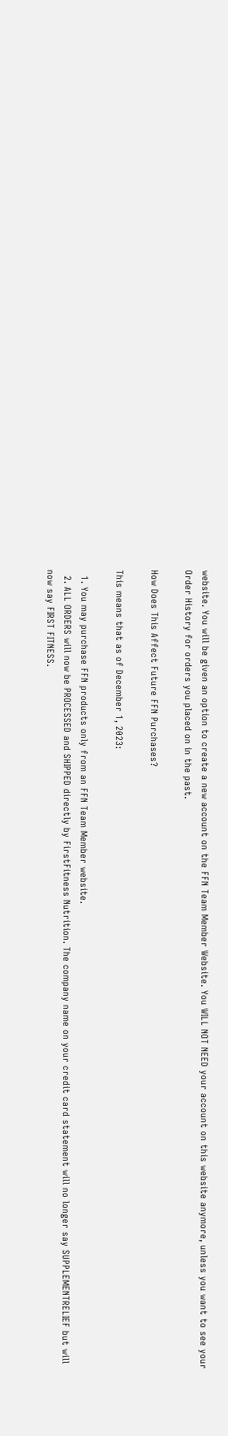website. You will be given an option to create a new account on the FFN Team Member Website. You WILL NOT NEED your account on this website anymore, unless you want to see your Order History for orders you placed on in the past.

How Does This Affect Future FFN Purchases?

This means that as of December 1, 2023:

  1. You may purchase FFN products only from an FFN Team Member website.
  2. ALL ORDERS will now be PROCESSED and SHIPPED directly by FirstFitness Nutrition. The company name on your credit card statement will no longer say SUPPLEMENTRELIEF but will now say FIRST FITNESS.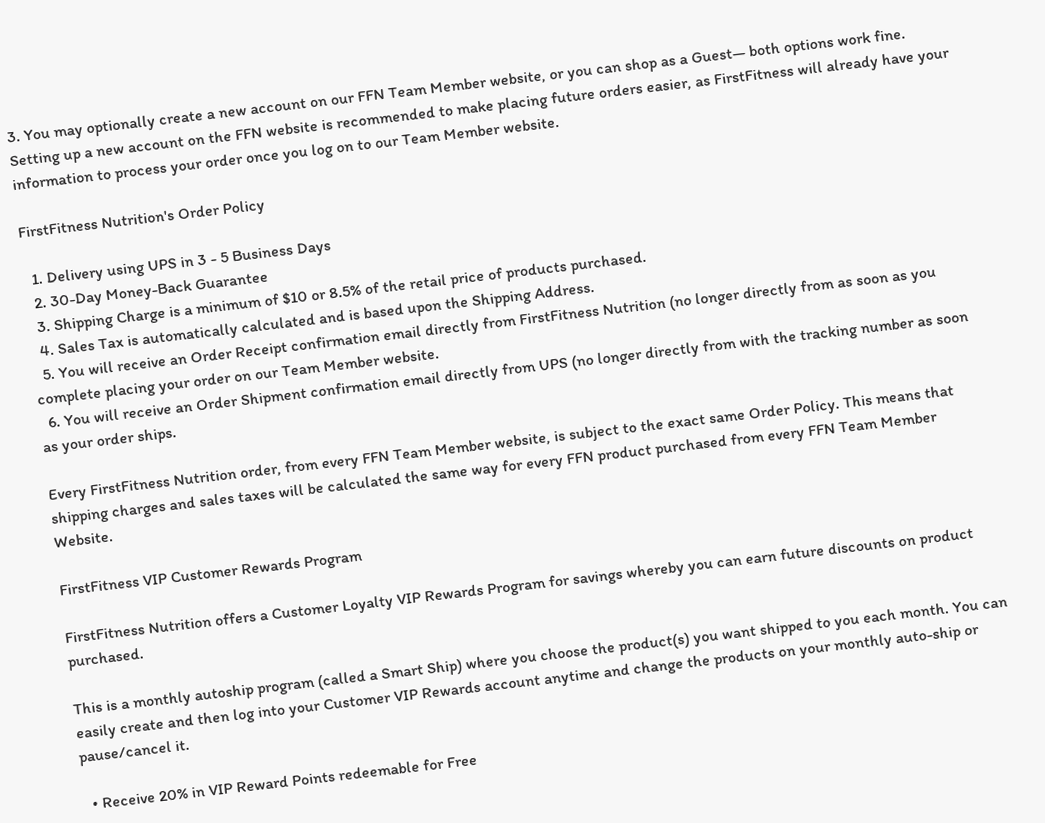3. You may optionally create a new account on our FFN Team Member website, or you can shop as a Guest— both options work fine. Setting up a new account on the FFN website is recommended to make placing future orders easier, as FirstFitness will already have your information to process your order once you log on to our Team Member website.

FirstFitness Nutrition's Order Policy

  1. Delivery using UPS in 3 - 5 Business Days
  2. 30-Day Money-Back Guarantee
  3. Shipping Charge is a minimum of $10 or 8.5% of the retail price of products purchased.
  4. Sales Tax is automatically calculated and is based upon the Shipping Address.
  5. You will receive an Order Receipt confirmation email directly from FirstFitness Nutrition (no longer directly from as soon as you complete placing your order on our Team Member website.
  6. You will receive an Order Shipment confirmation email directly from UPS (no longer directly from with the tracking number as soon as your order ships.

Every FirstFitness Nutrition order, from every FFN Team Member website, is subject to the exact same Order Policy. This means that shipping charges and sales taxes will be calculated the same way for every FFN product purchased from every FFN Team Member Website.

FirstFitness VIP Customer Rewards Program

FirstFitness Nutrition offers a Customer Loyalty VIP Rewards Program for savings whereby you can earn future discounts on product purchased.

This is a monthly autoship program (called a Smart Ship) where you choose the product(s) you want shipped to you each month. You can easily create and then log into your Customer VIP Rewards account anytime and change the products on your monthly auto-ship or pause/cancel it.

  • Receive 20% in VIP Reward Points redeemable for Free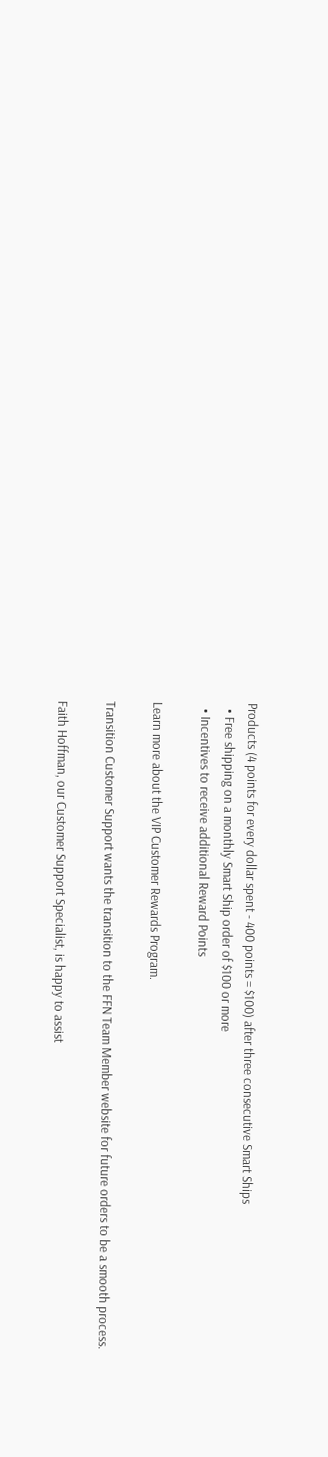Products (4 points for every dollar spent - 400 points = $100) after three consecutive Smart Ships
  • Free shipping on a monthly Smart Ship order of $100 or more
  • Incentives to receive additional Reward Points

Learn more about the VIP Customer Rewards Program.

Transition Customer Support wants the transition to the FFN Team Member website for future orders to be a smooth process.

Faith Hoffman, our Customer Support Specialist, is happy to assist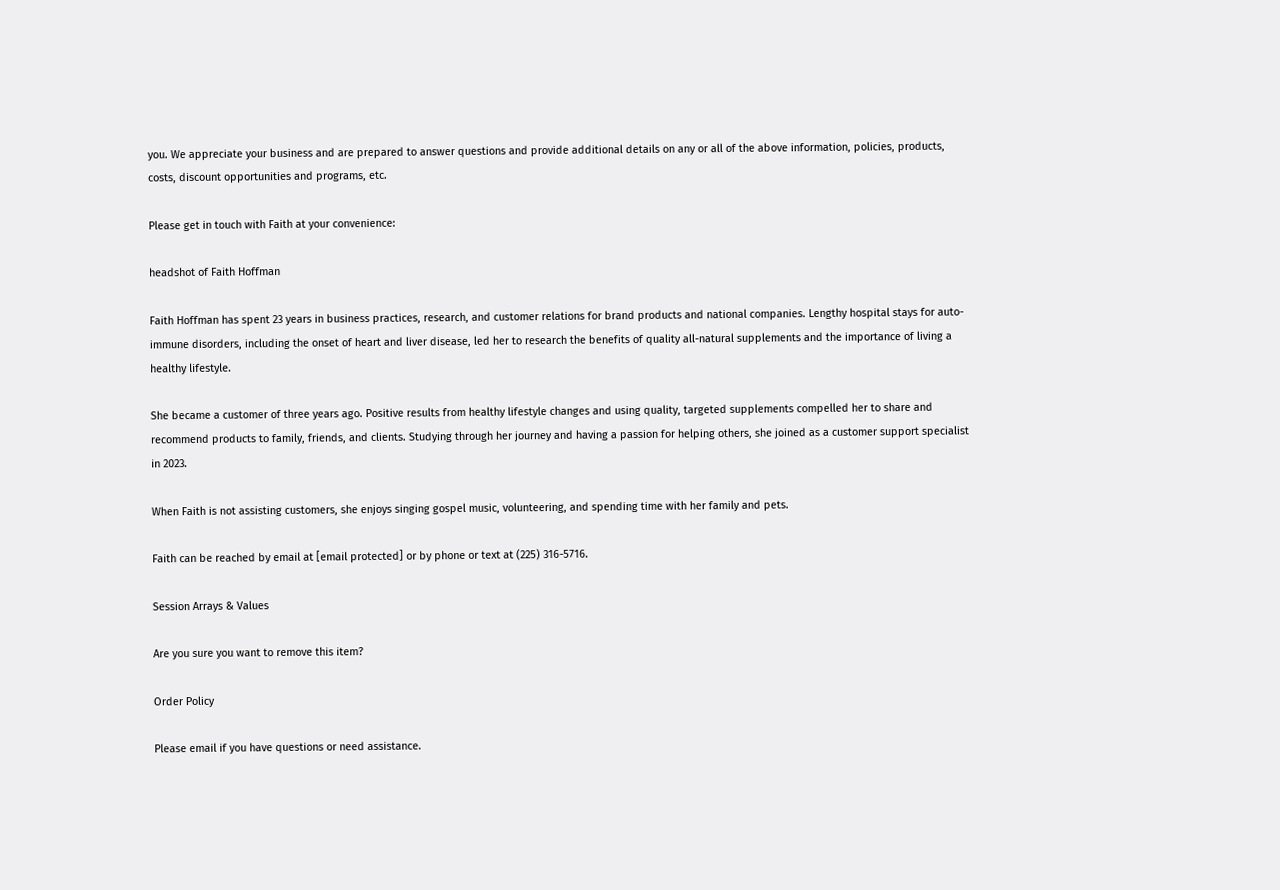you. We appreciate your business and are prepared to answer questions and provide additional details on any or all of the above information, policies, products, costs, discount opportunities and programs, etc.

Please get in touch with Faith at your convenience:

headshot of Faith Hoffman

Faith Hoffman has spent 23 years in business practices, research, and customer relations for brand products and national companies. Lengthy hospital stays for auto-immune disorders, including the onset of heart and liver disease, led her to research the benefits of quality all-natural supplements and the importance of living a healthy lifestyle.

She became a customer of three years ago. Positive results from healthy lifestyle changes and using quality, targeted supplements compelled her to share and recommend products to family, friends, and clients. Studying through her journey and having a passion for helping others, she joined as a customer support specialist in 2023.

When Faith is not assisting customers, she enjoys singing gospel music, volunteering, and spending time with her family and pets.

Faith can be reached by email at [email protected] or by phone or text at (225) 316-5716.

Session Arrays & Values

Are you sure you want to remove this item?

Order Policy

Please email if you have questions or need assistance.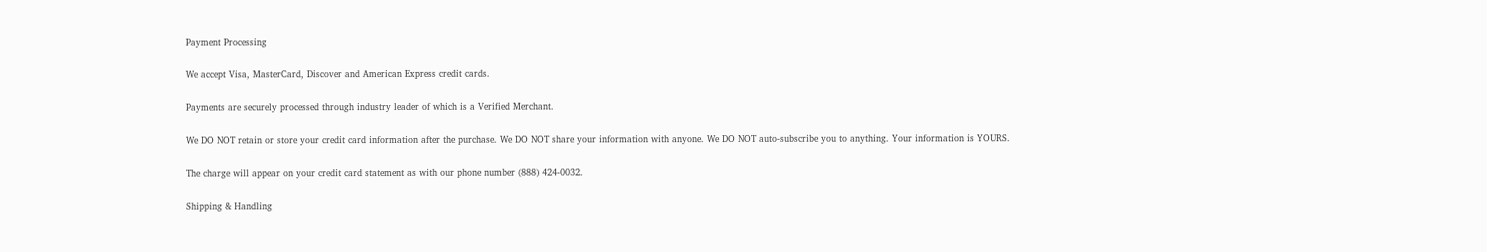Payment Processing

We accept Visa, MasterCard, Discover and American Express credit cards.

Payments are securely processed through industry leader of which is a Verified Merchant.

We DO NOT retain or store your credit card information after the purchase. We DO NOT share your information with anyone. We DO NOT auto-subscribe you to anything. Your information is YOURS.

The charge will appear on your credit card statement as with our phone number (888) 424-0032.

Shipping & Handling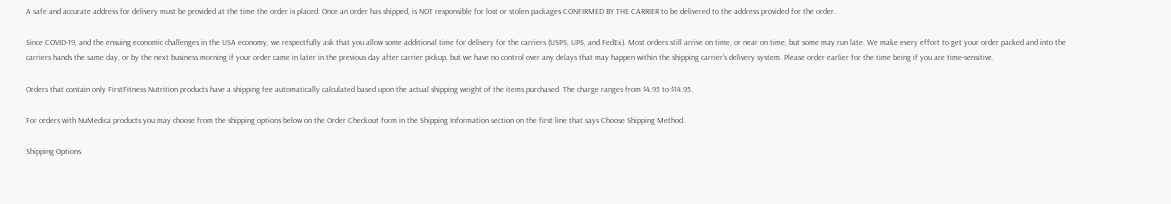A safe and accurate address for delivery must be provided at the time the order is placed. Once an order has shipped, is NOT responsible for lost or stolen packages CONFIRMED BY THE CARRIER to be delivered to the address provided for the order.

Since COVID-19, and the ensuing economic challenges in the USA economy, we respectfully ask that you allow some additional time for delivery for the carriers (USPS, UPS, and FedEx). Most orders still arrive on time, or near on time, but some may run late. We make every effort to get your order packed and into the carriers hands the same day, or by the next business morning if your order came in later in the previous day after carrier pickup, but we have no control over any delays that may happen within the shipping carrier's delivery system. Please order earlier for the time being if you are time-sensitive.

Orders that contain only FirstFitness Nutrition products have a shipping fee automatically calculated based upon the actual shipping weight of the items purchased. The charge ranges from $4.95 to $14.95.

For orders with NuMedica products you may choose from the shipping options below on the Order Checkout form in the Shipping Information section on the first line that says Choose Shipping Method.

Shipping Options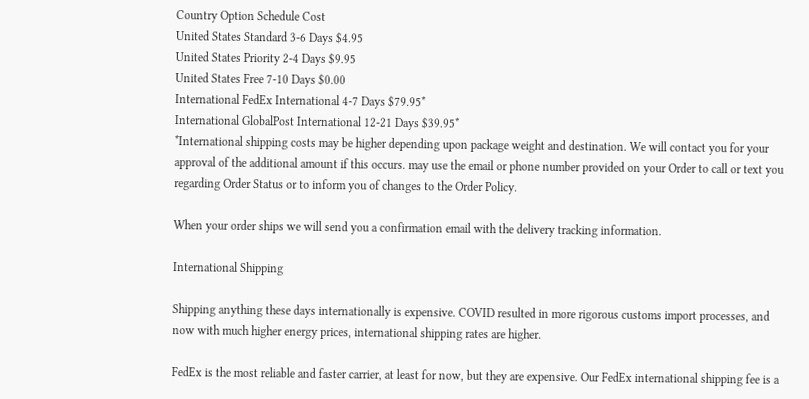Country Option Schedule Cost
United States Standard 3-6 Days $4.95
United States Priority 2-4 Days $9.95
United States Free 7-10 Days $0.00
International FedEx International 4-7 Days $79.95*
International GlobalPost International 12-21 Days $39.95*
*International shipping costs may be higher depending upon package weight and destination. We will contact you for your approval of the additional amount if this occurs. may use the email or phone number provided on your Order to call or text you regarding Order Status or to inform you of changes to the Order Policy.

When your order ships we will send you a confirmation email with the delivery tracking information.

International Shipping

Shipping anything these days internationally is expensive. COVID resulted in more rigorous customs import processes, and now with much higher energy prices, international shipping rates are higher.

FedEx is the most reliable and faster carrier, at least for now, but they are expensive. Our FedEx international shipping fee is a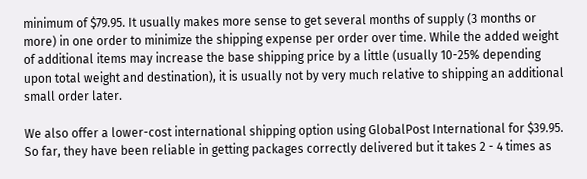minimum of $79.95. It usually makes more sense to get several months of supply (3 months or more) in one order to minimize the shipping expense per order over time. While the added weight of additional items may increase the base shipping price by a little (usually 10-25% depending upon total weight and destination), it is usually not by very much relative to shipping an additional small order later.

We also offer a lower-cost international shipping option using GlobalPost International for $39.95. So far, they have been reliable in getting packages correctly delivered but it takes 2 - 4 times as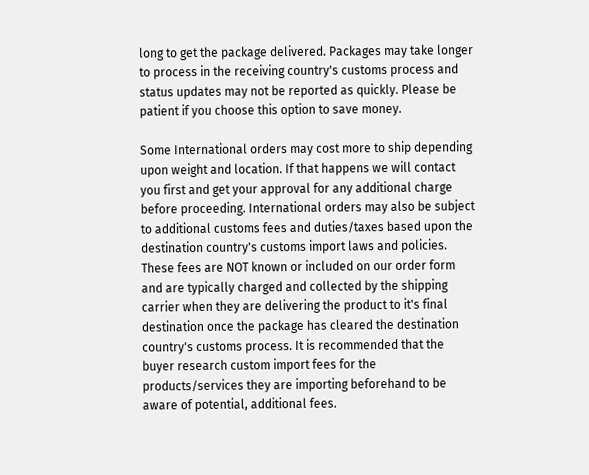long to get the package delivered. Packages may take longer to process in the receiving country's customs process and status updates may not be reported as quickly. Please be patient if you choose this option to save money.

Some International orders may cost more to ship depending upon weight and location. If that happens we will contact you first and get your approval for any additional charge before proceeding. International orders may also be subject to additional customs fees and duties/taxes based upon the destination country's customs import laws and policies. These fees are NOT known or included on our order form and are typically charged and collected by the shipping carrier when they are delivering the product to it's final destination once the package has cleared the destination country's customs process. It is recommended that the buyer research custom import fees for the products/services they are importing beforehand to be aware of potential, additional fees.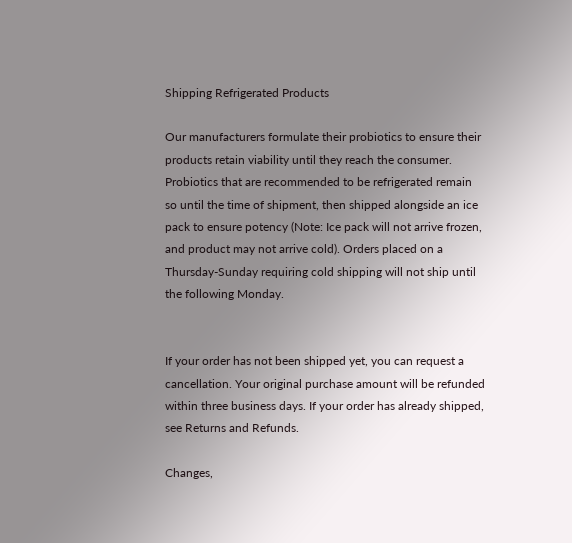Shipping Refrigerated Products

Our manufacturers formulate their probiotics to ensure their products retain viability until they reach the consumer. Probiotics that are recommended to be refrigerated remain so until the time of shipment, then shipped alongside an ice pack to ensure potency (Note: Ice pack will not arrive frozen, and product may not arrive cold). Orders placed on a Thursday-Sunday requiring cold shipping will not ship until the following Monday.


If your order has not been shipped yet, you can request a cancellation. Your original purchase amount will be refunded within three business days. If your order has already shipped, see Returns and Refunds.

Changes,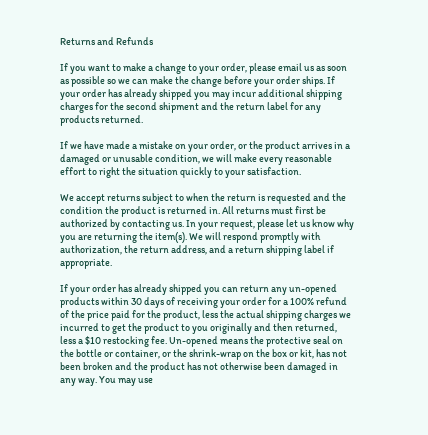Returns and Refunds

If you want to make a change to your order, please email us as soon as possible so we can make the change before your order ships. If your order has already shipped you may incur additional shipping charges for the second shipment and the return label for any products returned.

If we have made a mistake on your order, or the product arrives in a damaged or unusable condition, we will make every reasonable effort to right the situation quickly to your satisfaction.

We accept returns subject to when the return is requested and the condition the product is returned in. All returns must first be authorized by contacting us. In your request, please let us know why you are returning the item(s). We will respond promptly with authorization, the return address, and a return shipping label if appropriate.

If your order has already shipped you can return any un-opened products within 30 days of receiving your order for a 100% refund of the price paid for the product, less the actual shipping charges we incurred to get the product to you originally and then returned, less a $10 restocking fee. Un-opened means the protective seal on the bottle or container, or the shrink-wrap on the box or kit, has not been broken and the product has not otherwise been damaged in any way. You may use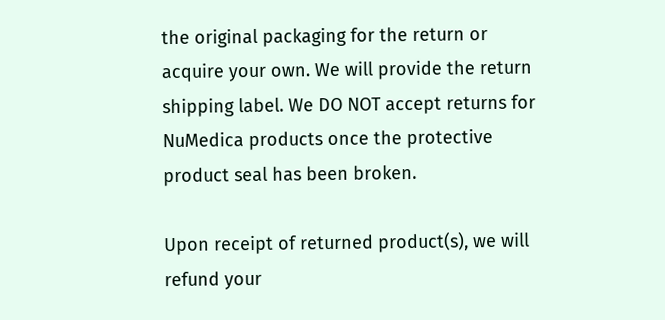the original packaging for the return or acquire your own. We will provide the return shipping label. We DO NOT accept returns for NuMedica products once the protective product seal has been broken.

Upon receipt of returned product(s), we will refund your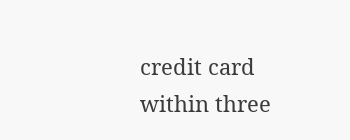credit card within three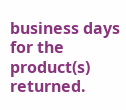business days for the product(s) returned.